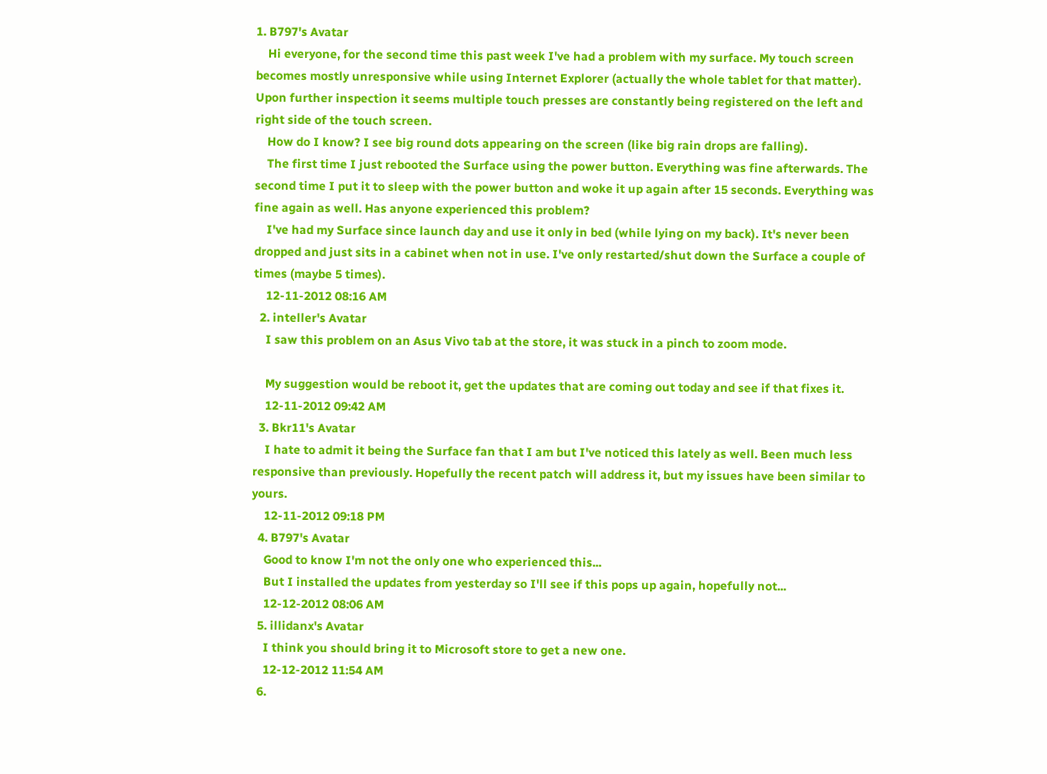1. B797's Avatar
    Hi everyone, for the second time this past week I've had a problem with my surface. My touch screen becomes mostly unresponsive while using Internet Explorer (actually the whole tablet for that matter). Upon further inspection it seems multiple touch presses are constantly being registered on the left and right side of the touch screen.
    How do I know? I see big round dots appearing on the screen (like big rain drops are falling).
    The first time I just rebooted the Surface using the power button. Everything was fine afterwards. The second time I put it to sleep with the power button and woke it up again after 15 seconds. Everything was fine again as well. Has anyone experienced this problem?
    I've had my Surface since launch day and use it only in bed (while lying on my back). It's never been dropped and just sits in a cabinet when not in use. I've only restarted/shut down the Surface a couple of times (maybe 5 times).
    12-11-2012 08:16 AM
  2. inteller's Avatar
    I saw this problem on an Asus Vivo tab at the store, it was stuck in a pinch to zoom mode.

    My suggestion would be reboot it, get the updates that are coming out today and see if that fixes it.
    12-11-2012 09:42 AM
  3. Bkr11's Avatar
    I hate to admit it being the Surface fan that I am but I've noticed this lately as well. Been much less responsive than previously. Hopefully the recent patch will address it, but my issues have been similar to yours.
    12-11-2012 09:18 PM
  4. B797's Avatar
    Good to know I'm not the only one who experienced this...
    But I installed the updates from yesterday so I'll see if this pops up again, hopefully not...
    12-12-2012 08:06 AM
  5. illidanx's Avatar
    I think you should bring it to Microsoft store to get a new one.
    12-12-2012 11:54 AM
  6.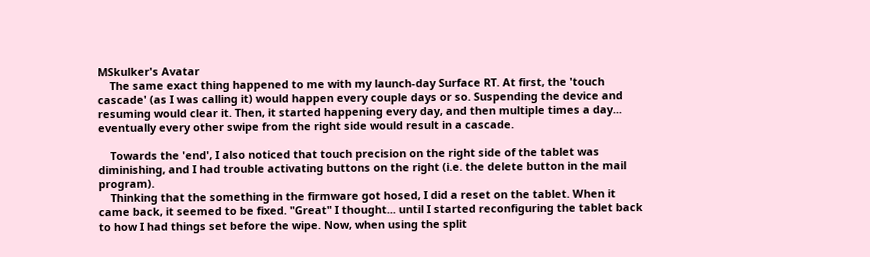MSkulker's Avatar
    The same exact thing happened to me with my launch-day Surface RT. At first, the 'touch cascade' (as I was calling it) would happen every couple days or so. Suspending the device and resuming would clear it. Then, it started happening every day, and then multiple times a day... eventually every other swipe from the right side would result in a cascade.

    Towards the 'end', I also noticed that touch precision on the right side of the tablet was diminishing, and I had trouble activating buttons on the right (i.e. the delete button in the mail program).
    Thinking that the something in the firmware got hosed, I did a reset on the tablet. When it came back, it seemed to be fixed. "Great" I thought... until I started reconfiguring the tablet back to how I had things set before the wipe. Now, when using the split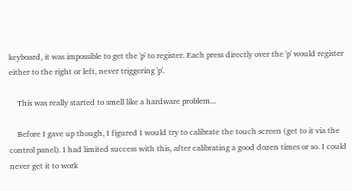keyboard, it was impossible to get the 'p' to register. Each press directly over the 'p' would register either to the right or left, never triggering 'p'.

    This was really started to smell like a hardware problem...

    Before I gave up though, I figured I would try to calibrate the touch screen (get to it via the control panel). I had limited success with this, after calibrating a good dozen times or so. I could never get it to work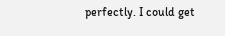perfectly. I could get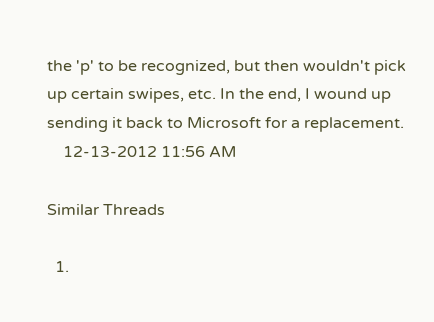the 'p' to be recognized, but then wouldn't pick up certain swipes, etc. In the end, I wound up sending it back to Microsoft for a replacement.
    12-13-2012 11:56 AM

Similar Threads

  1.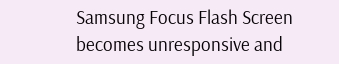Samsung Focus Flash Screen becomes unresponsive and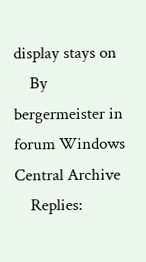display stays on
    By bergermeister in forum Windows Central Archive
    Replies: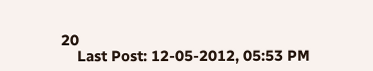20
    Last Post: 12-05-2012, 05:53 PM